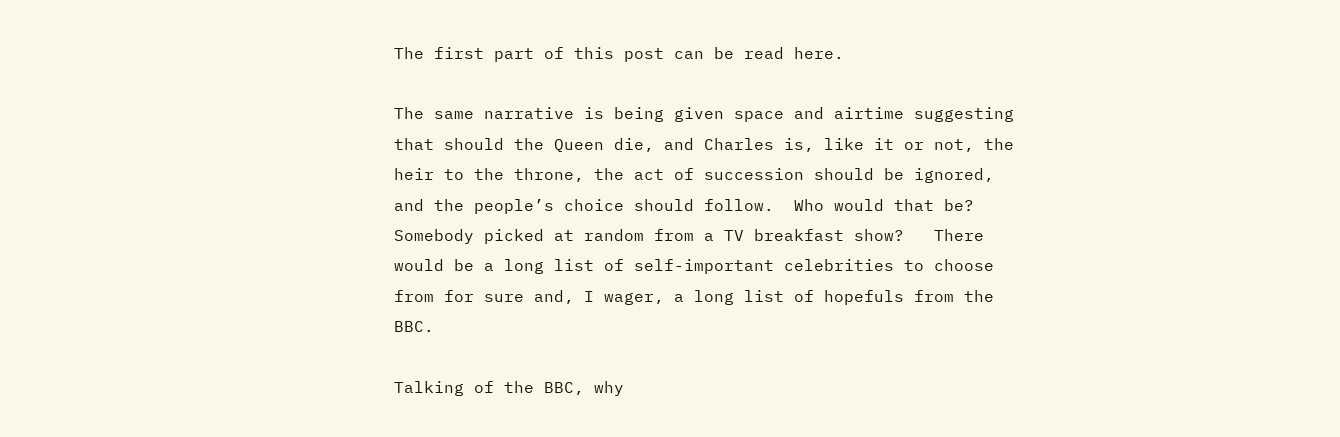The first part of this post can be read here.

The same narrative is being given space and airtime suggesting that should the Queen die, and Charles is, like it or not, the heir to the throne, the act of succession should be ignored, and the people’s choice should follow.  Who would that be? Somebody picked at random from a TV breakfast show?   There would be a long list of self-important celebrities to choose from for sure and, I wager, a long list of hopefuls from the BBC.

Talking of the BBC, why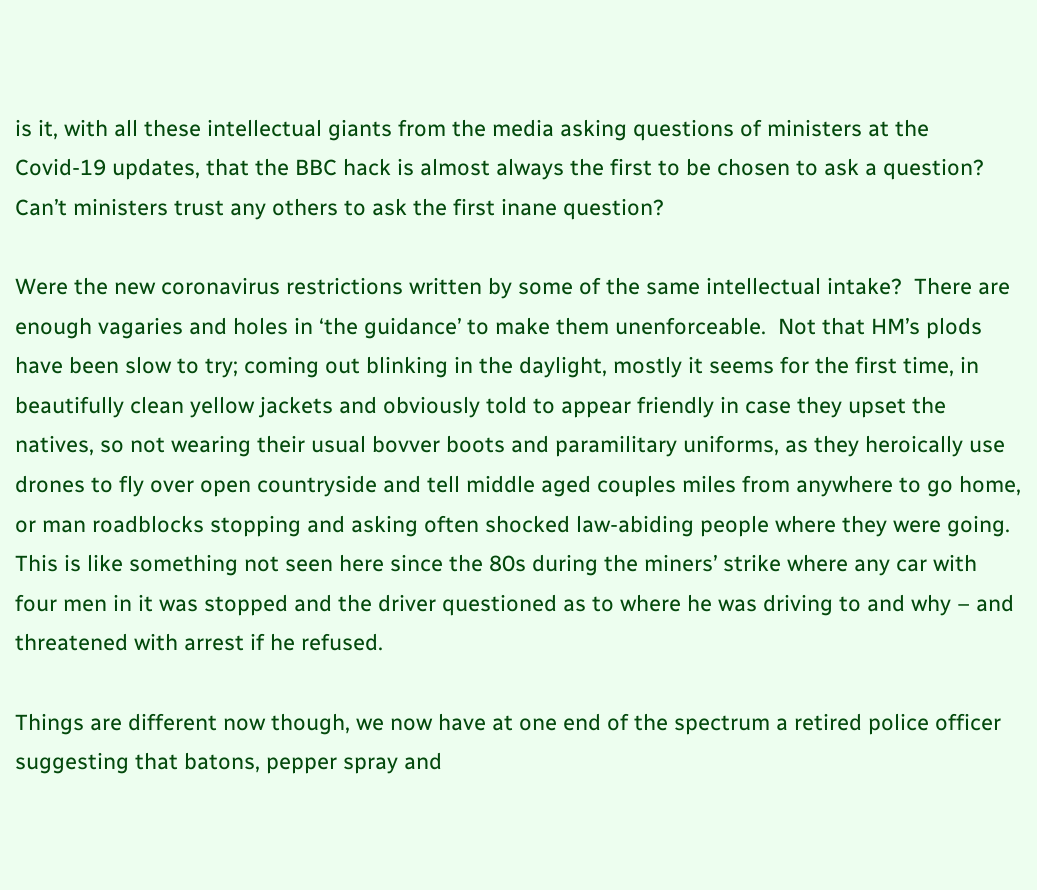is it, with all these intellectual giants from the media asking questions of ministers at the Covid-19 updates, that the BBC hack is almost always the first to be chosen to ask a question?  Can’t ministers trust any others to ask the first inane question?

Were the new coronavirus restrictions written by some of the same intellectual intake?  There are enough vagaries and holes in ‘the guidance’ to make them unenforceable.  Not that HM’s plods have been slow to try; coming out blinking in the daylight, mostly it seems for the first time, in beautifully clean yellow jackets and obviously told to appear friendly in case they upset the natives, so not wearing their usual bovver boots and paramilitary uniforms, as they heroically use drones to fly over open countryside and tell middle aged couples miles from anywhere to go home, or man roadblocks stopping and asking often shocked law-abiding people where they were going. This is like something not seen here since the 80s during the miners’ strike where any car with four men in it was stopped and the driver questioned as to where he was driving to and why – and threatened with arrest if he refused.

Things are different now though, we now have at one end of the spectrum a retired police officer suggesting that batons, pepper spray and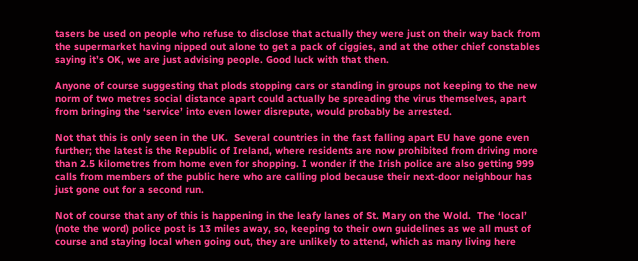tasers be used on people who refuse to disclose that actually they were just on their way back from the supermarket having nipped out alone to get a pack of ciggies, and at the other chief constables saying it’s OK, we are just advising people. Good luck with that then.

Anyone of course suggesting that plods stopping cars or standing in groups not keeping to the new norm of two metres social distance apart could actually be spreading the virus themselves, apart from bringing the ‘service’ into even lower disrepute, would probably be arrested.

Not that this is only seen in the UK.  Several countries in the fast falling apart EU have gone even further; the latest is the Republic of Ireland, where residents are now prohibited from driving more than 2.5 kilometres from home even for shopping. I wonder if the Irish police are also getting 999 calls from members of the public here who are calling plod because their next-door neighbour has just gone out for a second run.

Not of course that any of this is happening in the leafy lanes of St. Mary on the Wold.  The ‘local’ (note the word) police post is 13 miles away, so, keeping to their own guidelines as we all must of course and staying local when going out, they are unlikely to attend, which as many living here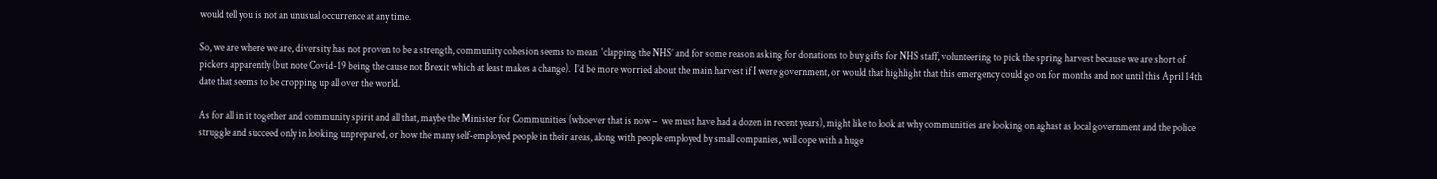would tell you is not an unusual occurrence at any time.

So, we are where we are, diversity has not proven to be a strength, community cohesion seems to mean  ‘clapping the NHS’ and for some reason asking for donations to buy gifts for NHS staff, volunteering to pick the spring harvest because we are short of pickers apparently (but note Covid-19 being the cause not Brexit which at least makes a change).  I’d be more worried about the main harvest if I were government, or would that highlight that this emergency could go on for months and not until this April 14th date that seems to be cropping up all over the world.

As for all in it together and community spirit and all that, maybe the Minister for Communities (whoever that is now –  we must have had a dozen in recent years), might like to look at why communities are looking on aghast as local government and the police struggle and succeed only in looking unprepared, or how the many self-employed people in their areas, along with people employed by small companies, will cope with a huge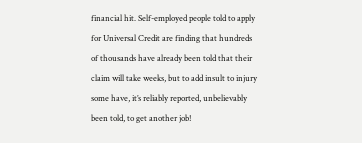financial hit. Self-employed people told to apply for Universal Credit are finding that hundreds of thousands have already been told that their claim will take weeks, but to add insult to injury some have, it’s reliably reported, unbelievably been told, to get another job!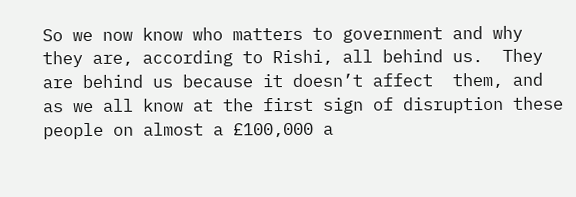So we now know who matters to government and why they are, according to Rishi, all behind us.  They are behind us because it doesn’t affect  them, and as we all know at the first sign of disruption these people on almost a £100,000 a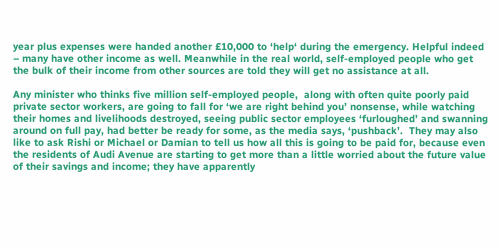year plus expenses were handed another £10,000 to ‘help‘ during the emergency. Helpful indeed – many have other income as well. Meanwhile in the real world, self-employed people who get the bulk of their income from other sources are told they will get no assistance at all.

Any minister who thinks five million self-employed people,  along with often quite poorly paid private sector workers, are going to fall for ‘we are right behind you’ nonsense, while watching their homes and livelihoods destroyed, seeing public sector employees ‘furloughed’ and swanning around on full pay, had better be ready for some, as the media says, ‘pushback’.  They may also like to ask Rishi or Michael or Damian to tell us how all this is going to be paid for, because even the residents of Audi Avenue are starting to get more than a little worried about the future value of their savings and income; they have apparently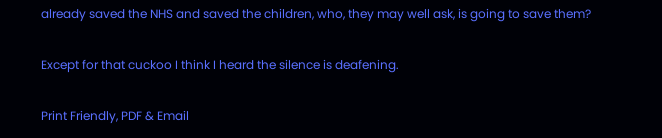already saved the NHS and saved the children, who, they may well ask, is going to save them?

Except for that cuckoo I think I heard the silence is deafening.

Print Friendly, PDF & Email